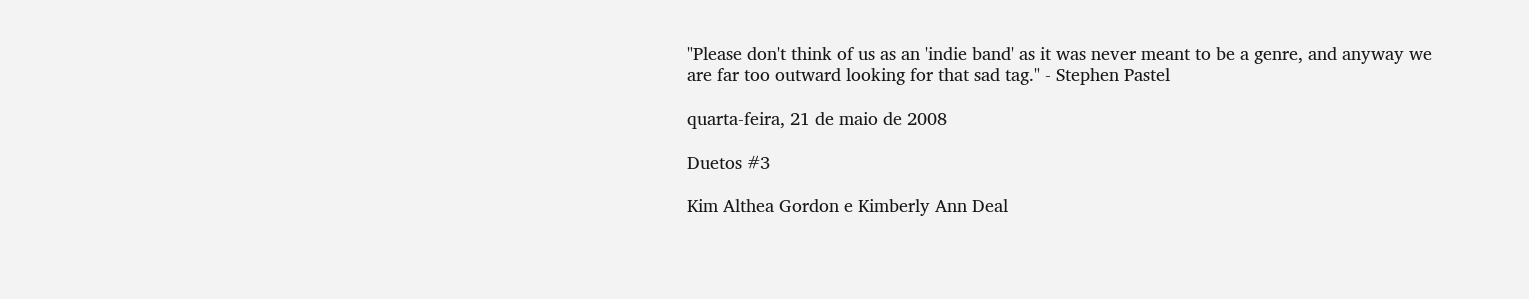"Please don't think of us as an 'indie band' as it was never meant to be a genre, and anyway we are far too outward looking for that sad tag." - Stephen Pastel

quarta-feira, 21 de maio de 2008

Duetos #3

Kim Althea Gordon e Kimberly Ann Deal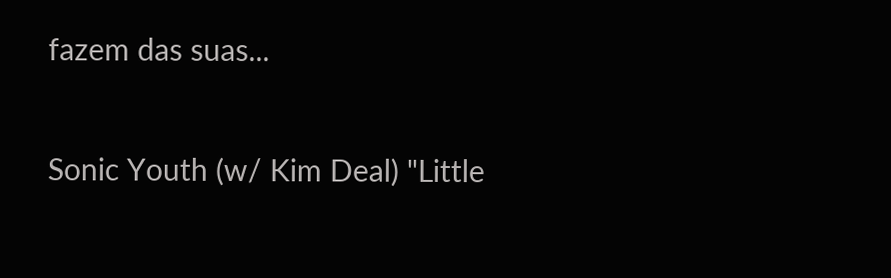fazem das suas...

Sonic Youth (w/ Kim Deal) "Little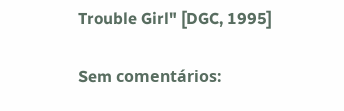Trouble Girl" [DGC, 1995]

Sem comentários: